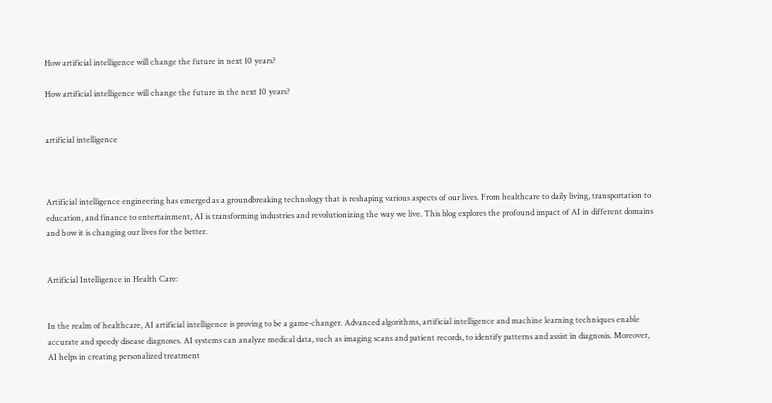How artificial intelligence will change the future in next 10 years?

How artificial intelligence will change the future in the next 10 years?


artificial intelligence



Artificial intelligence engineering has emerged as a groundbreaking technology that is reshaping various aspects of our lives. From healthcare to daily living, transportation to education, and finance to entertainment, AI is transforming industries and revolutionizing the way we live. This blog explores the profound impact of AI in different domains and how it is changing our lives for the better.


Artificial Intelligence in Health Care:


In the realm of healthcare, AI artificial intelligence is proving to be a game-changer. Advanced algorithms, artificial intelligence and machine learning techniques enable accurate and speedy disease diagnoses. AI systems can analyze medical data, such as imaging scans and patient records, to identify patterns and assist in diagnosis. Moreover, AI helps in creating personalized treatment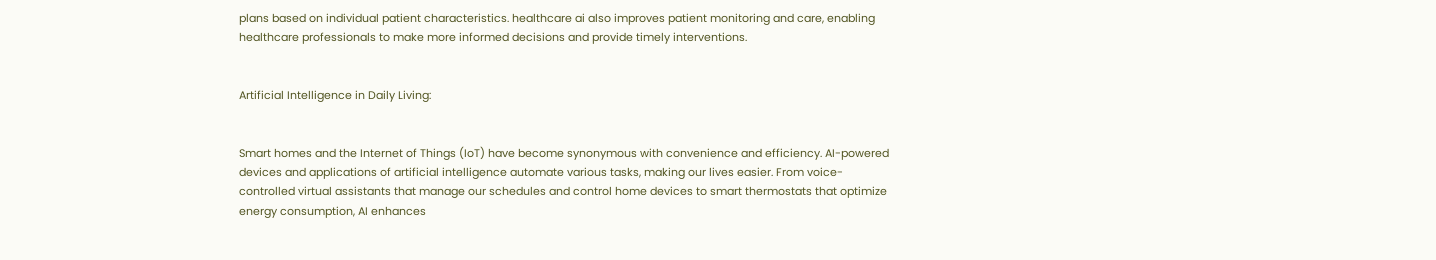plans based on individual patient characteristics. healthcare ai also improves patient monitoring and care, enabling healthcare professionals to make more informed decisions and provide timely interventions.


Artificial Intelligence in Daily Living:


Smart homes and the Internet of Things (IoT) have become synonymous with convenience and efficiency. AI-powered devices and applications of artificial intelligence automate various tasks, making our lives easier. From voice-controlled virtual assistants that manage our schedules and control home devices to smart thermostats that optimize energy consumption, AI enhances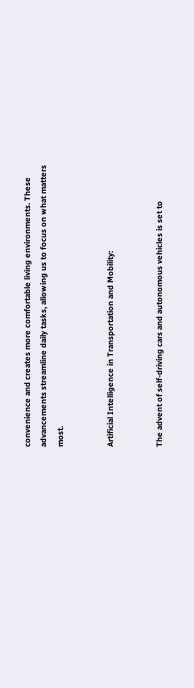convenience and creates more comfortable living environments. These advancements streamline daily tasks, allowing us to focus on what matters most.


Artificial Intelligence in Transportation and Mobility:


The advent of self-driving cars and autonomous vehicles is set to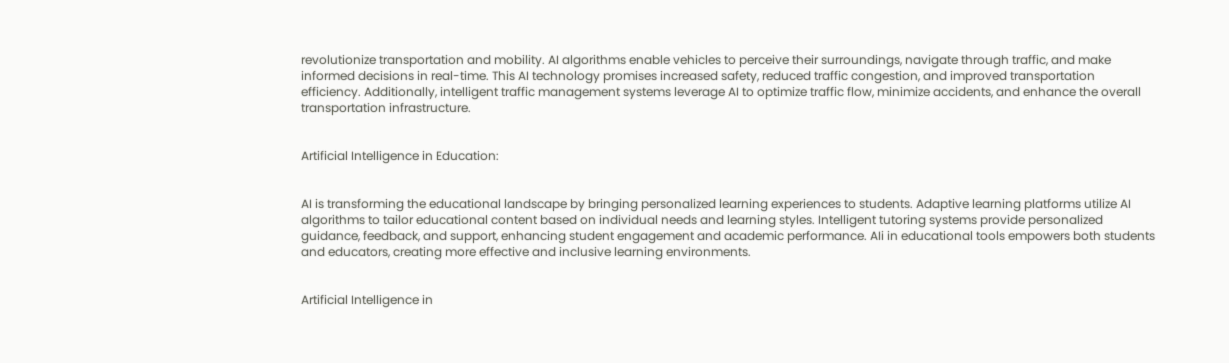revolutionize transportation and mobility. AI algorithms enable vehicles to perceive their surroundings, navigate through traffic, and make informed decisions in real-time. This AI technology promises increased safety, reduced traffic congestion, and improved transportation efficiency. Additionally, intelligent traffic management systems leverage AI to optimize traffic flow, minimize accidents, and enhance the overall transportation infrastructure.


Artificial Intelligence in Education:


AI is transforming the educational landscape by bringing personalized learning experiences to students. Adaptive learning platforms utilize AI algorithms to tailor educational content based on individual needs and learning styles. Intelligent tutoring systems provide personalized guidance, feedback, and support, enhancing student engagement and academic performance. AIi in educational tools empowers both students and educators, creating more effective and inclusive learning environments.


Artificial Intelligence in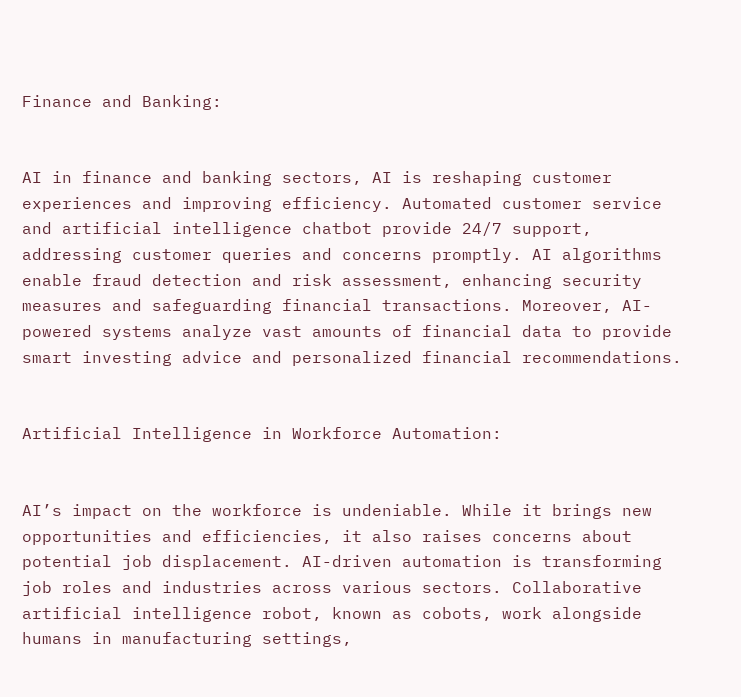Finance and Banking:


AI in finance and banking sectors, AI is reshaping customer experiences and improving efficiency. Automated customer service and artificial intelligence chatbot provide 24/7 support, addressing customer queries and concerns promptly. AI algorithms enable fraud detection and risk assessment, enhancing security measures and safeguarding financial transactions. Moreover, AI-powered systems analyze vast amounts of financial data to provide smart investing advice and personalized financial recommendations.


Artificial Intelligence in Workforce Automation:


AI’s impact on the workforce is undeniable. While it brings new opportunities and efficiencies, it also raises concerns about potential job displacement. AI-driven automation is transforming job roles and industries across various sectors. Collaborative artificial intelligence robot, known as cobots, work alongside humans in manufacturing settings,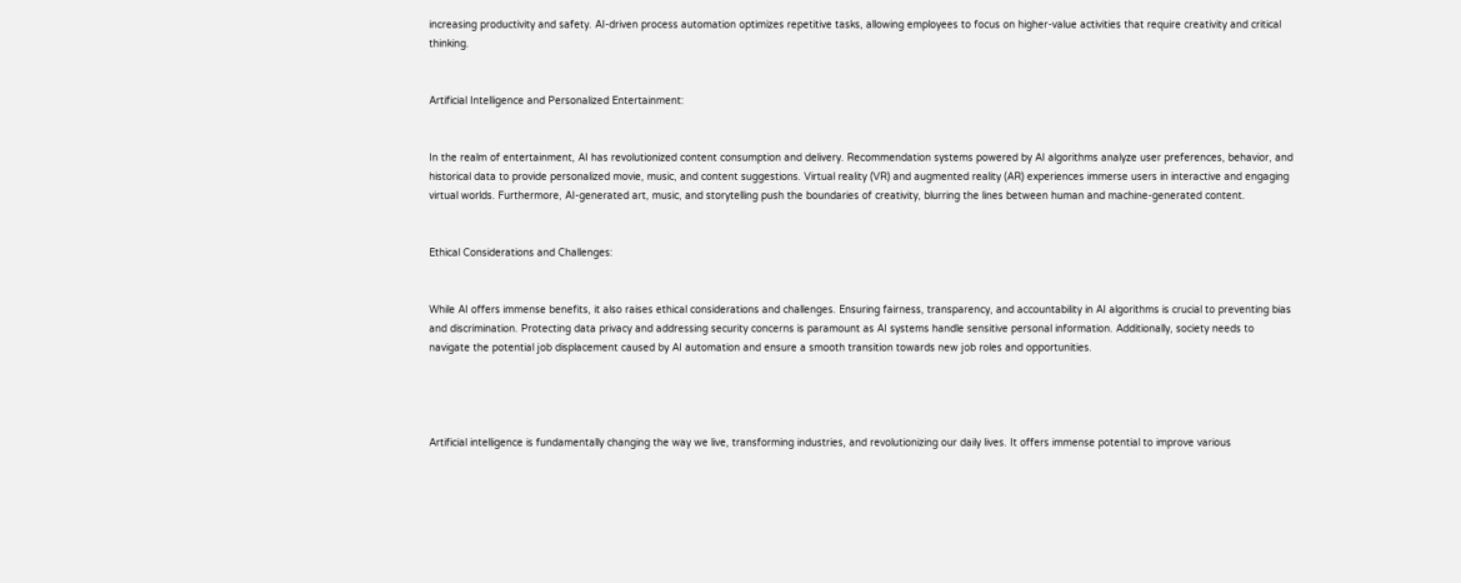increasing productivity and safety. AI-driven process automation optimizes repetitive tasks, allowing employees to focus on higher-value activities that require creativity and critical thinking.


Artificial Intelligence and Personalized Entertainment:


In the realm of entertainment, AI has revolutionized content consumption and delivery. Recommendation systems powered by AI algorithms analyze user preferences, behavior, and historical data to provide personalized movie, music, and content suggestions. Virtual reality (VR) and augmented reality (AR) experiences immerse users in interactive and engaging virtual worlds. Furthermore, AI-generated art, music, and storytelling push the boundaries of creativity, blurring the lines between human and machine-generated content.


Ethical Considerations and Challenges:


While AI offers immense benefits, it also raises ethical considerations and challenges. Ensuring fairness, transparency, and accountability in AI algorithms is crucial to preventing bias and discrimination. Protecting data privacy and addressing security concerns is paramount as AI systems handle sensitive personal information. Additionally, society needs to navigate the potential job displacement caused by AI automation and ensure a smooth transition towards new job roles and opportunities.




Artificial intelligence is fundamentally changing the way we live, transforming industries, and revolutionizing our daily lives. It offers immense potential to improve various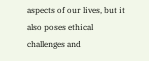aspects of our lives, but it also poses ethical challenges and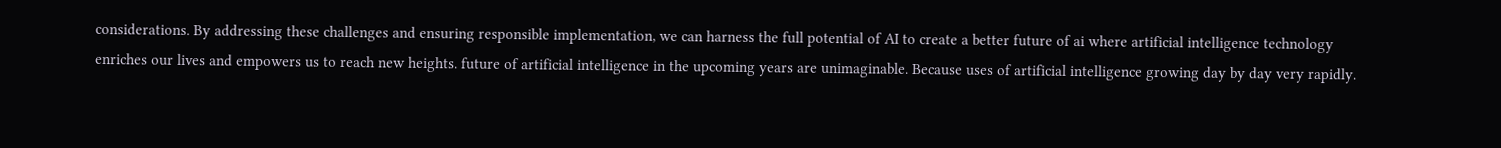considerations. By addressing these challenges and ensuring responsible implementation, we can harness the full potential of AI to create a better future of ai where artificial intelligence technology enriches our lives and empowers us to reach new heights. future of artificial intelligence in the upcoming years are unimaginable. Because uses of artificial intelligence growing day by day very rapidly.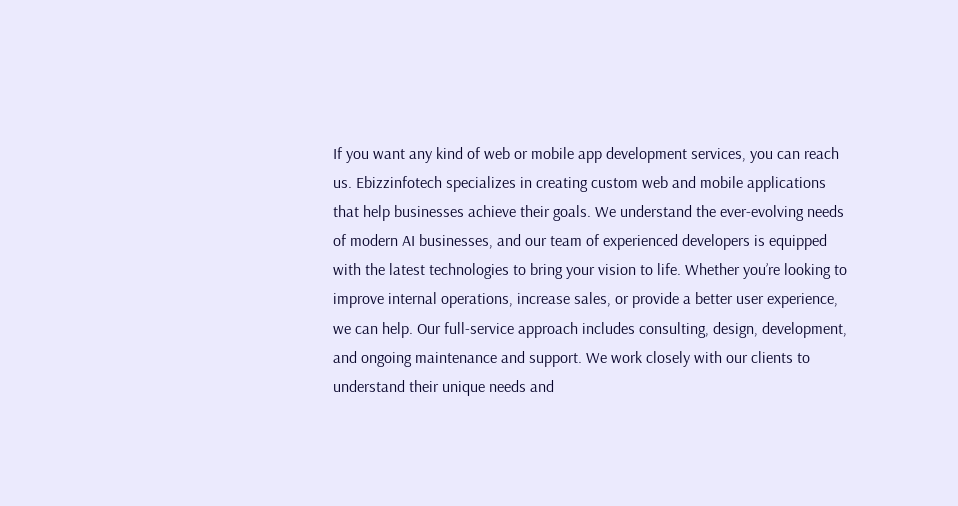If you want any kind of web or mobile app development services, you can reach us. Ebizzinfotech specializes in creating custom web and mobile applications that help businesses achieve their goals. We understand the ever-evolving needs of modern AI businesses, and our team of experienced developers is equipped with the latest technologies to bring your vision to life. Whether you’re looking to improve internal operations, increase sales, or provide a better user experience, we can help. Our full-service approach includes consulting, design, development, and ongoing maintenance and support. We work closely with our clients to understand their unique needs and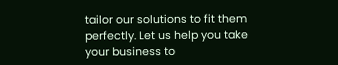tailor our solutions to fit them perfectly. Let us help you take your business to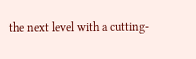the next level with a cutting-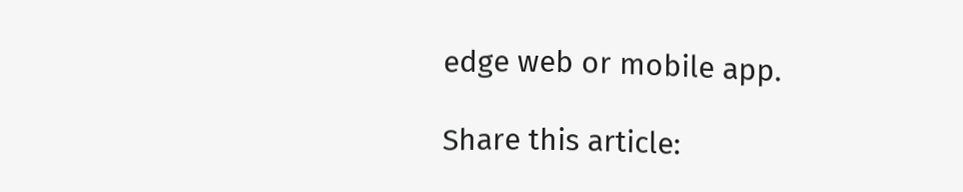edge web or mobile app.

Share this article: